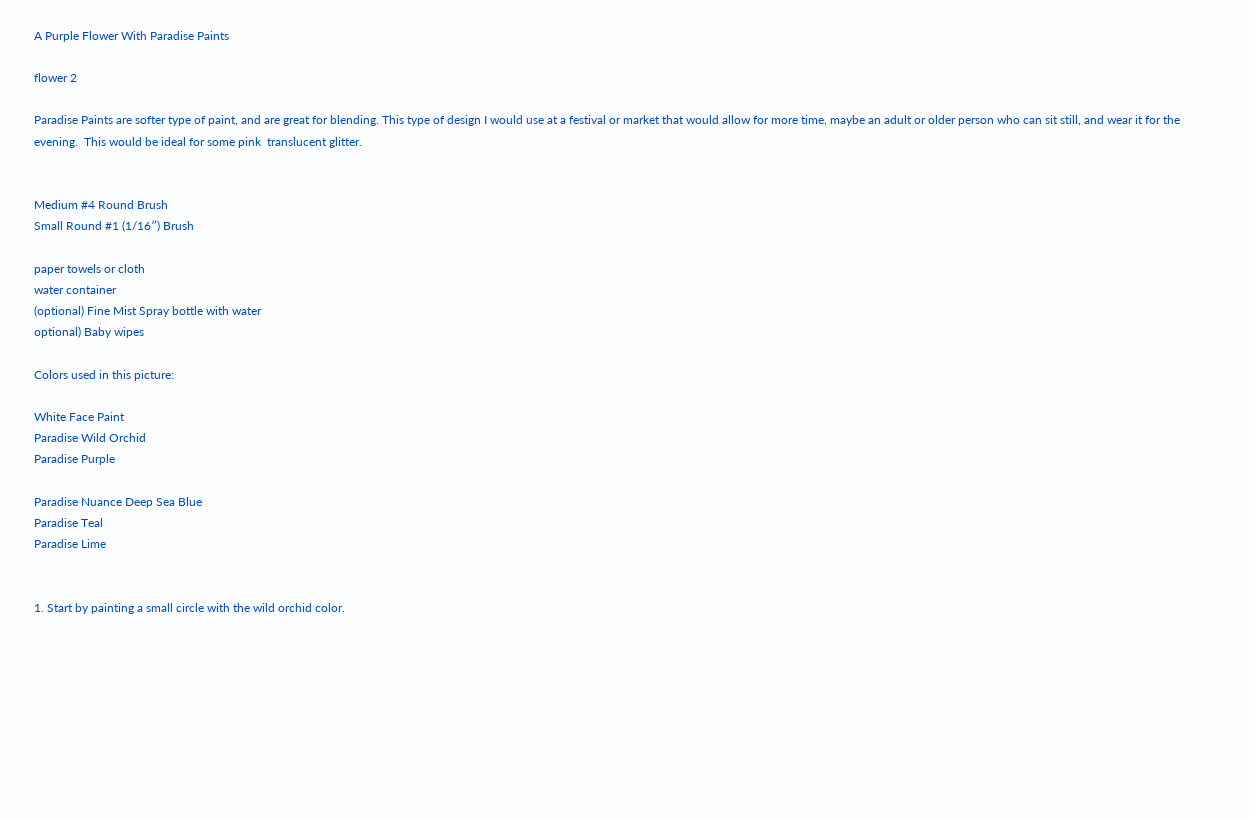A Purple Flower With Paradise Paints

flower 2

Paradise Paints are softer type of paint, and are great for blending. This type of design I would use at a festival or market that would allow for more time, maybe an adult or older person who can sit still, and wear it for the evening.  This would be ideal for some pink  translucent glitter.


Medium #4 Round Brush
Small Round #1 (1/16″) Brush

paper towels or cloth
water container
(optional) Fine Mist Spray bottle with water
optional) Baby wipes

Colors used in this picture:

White Face Paint
Paradise Wild Orchid
Paradise Purple

Paradise Nuance Deep Sea Blue
Paradise Teal
Paradise Lime


1. Start by painting a small circle with the wild orchid color.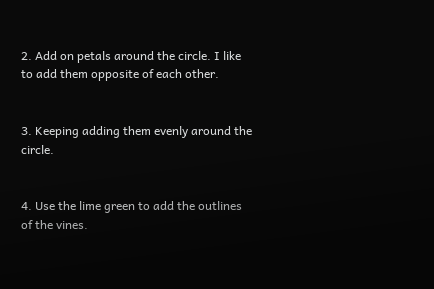2. Add on petals around the circle. I like to add them opposite of each other.


3. Keeping adding them evenly around the circle.


4. Use the lime green to add the outlines of the vines.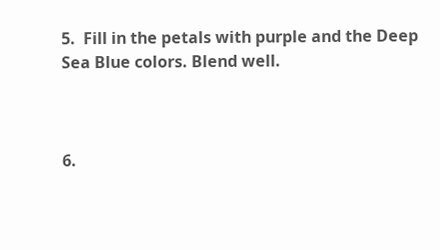5.  Fill in the petals with purple and the Deep Sea Blue colors. Blend well.



6.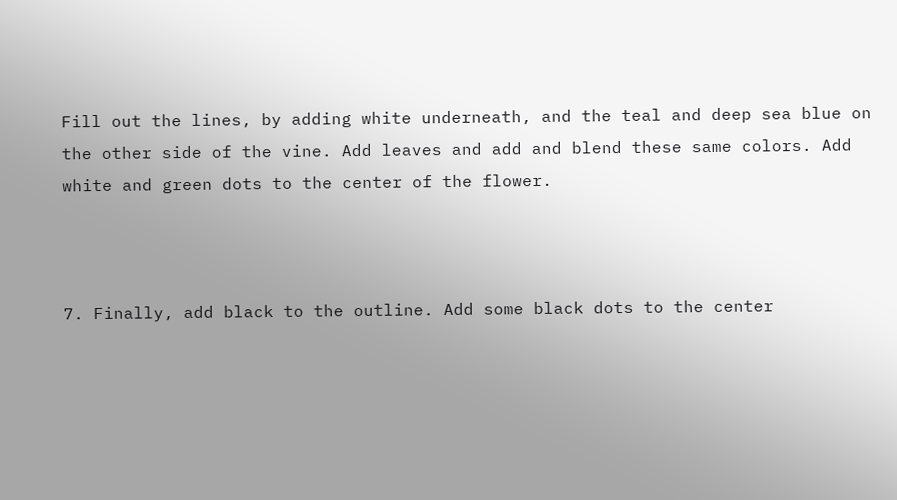Fill out the lines, by adding white underneath, and the teal and deep sea blue on the other side of the vine. Add leaves and add and blend these same colors. Add white and green dots to the center of the flower.



7. Finally, add black to the outline. Add some black dots to the center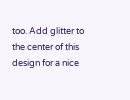too. Add glitter to the center of this design for a nice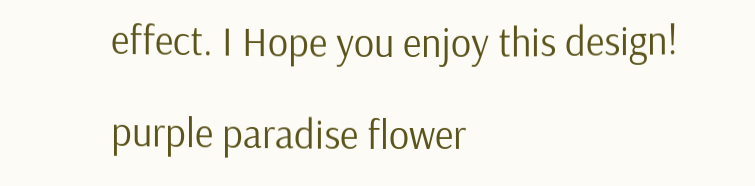effect. I Hope you enjoy this design!

purple paradise flower